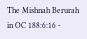The Mishnah Berurah in OC 188:6:16 -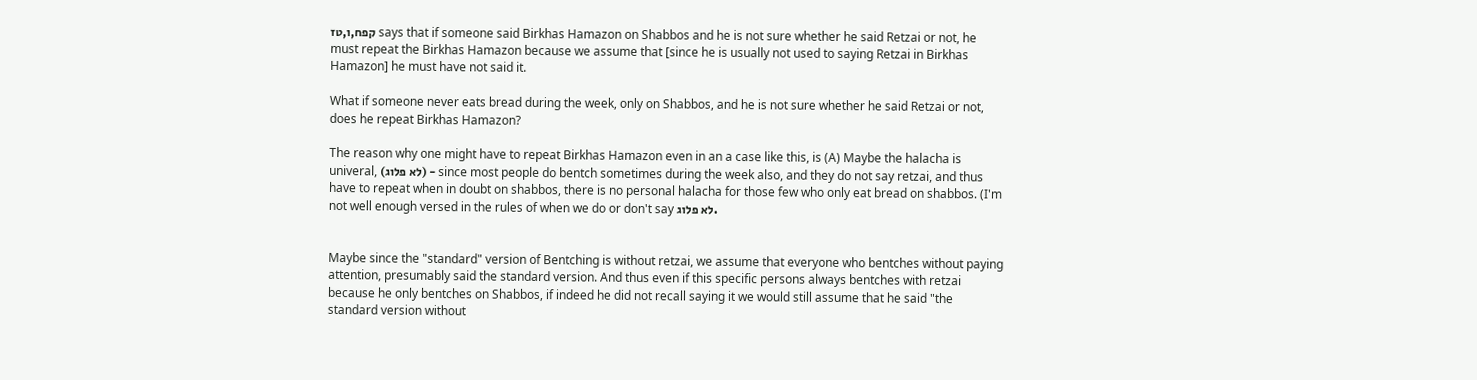קפח,ו,טז says that if someone said Birkhas Hamazon on Shabbos and he is not sure whether he said Retzai or not, he must repeat the Birkhas Hamazon because we assume that [since he is usually not used to saying Retzai in Birkhas Hamazon] he must have not said it.

What if someone never eats bread during the week, only on Shabbos, and he is not sure whether he said Retzai or not, does he repeat Birkhas Hamazon?

The reason why one might have to repeat Birkhas Hamazon even in an a case like this, is (A) Maybe the halacha is univeral, (לא פלוג) - since most people do bentch sometimes during the week also, and they do not say retzai, and thus have to repeat when in doubt on shabbos, there is no personal halacha for those few who only eat bread on shabbos. (I'm not well enough versed in the rules of when we do or don't say לא פלוג.


Maybe since the "standard" version of Bentching is without retzai, we assume that everyone who bentches without paying attention, presumably said the standard version. And thus even if this specific persons always bentches with retzai because he only bentches on Shabbos, if indeed he did not recall saying it we would still assume that he said "the standard version without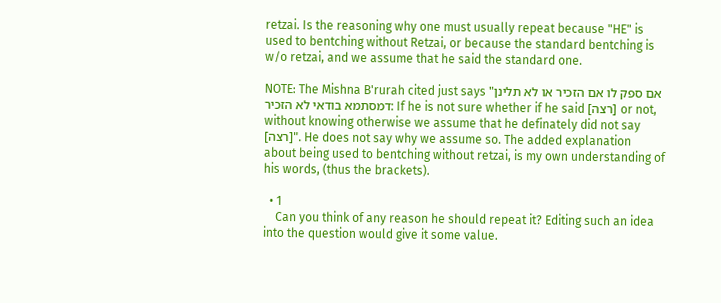retzai. Is the reasoning why one must usually repeat because "HE" is used to bentching without Retzai, or because the standard bentching is w/o retzai, and we assume that he said the standard one.

NOTE: The Mishna B'rurah cited just says "אם ספק לו אם הזכיר או לא תלינן דמסתמא בודאי לא הזכיר: If he is not sure whether if he said [רצה] or not, without knowing otherwise we assume that he definately did not say [רצה]". He does not say why we assume so. The added explanation about being used to bentching without retzai, is my own understanding of his words, (thus the brackets).

  • 1
    Can you think of any reason he should repeat it? Editing such an idea into the question would give it some value.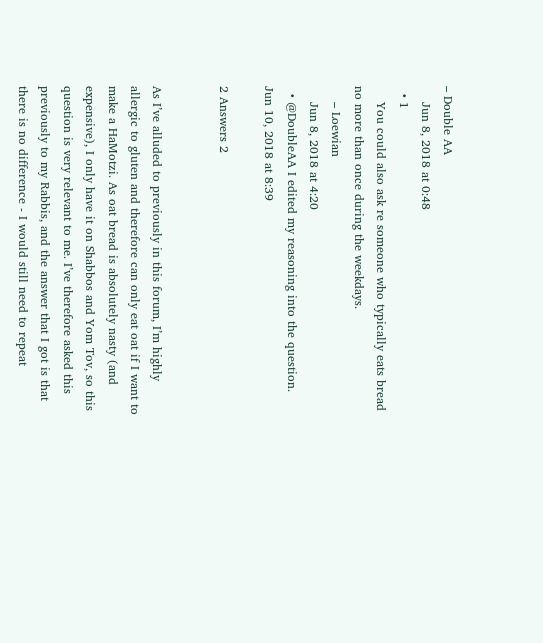– Double AA
    Jun 8, 2018 at 0:48
  • 1
    You could also ask re someone who typically eats bread no more than once during the weekdays.
    – Loewian
    Jun 8, 2018 at 4:20
  • @DoubleAA I edited my reasoning into the question. Jun 10, 2018 at 8:39

2 Answers 2


As I’ve alluded to previously in this forum, I’m highly allergic to gluten and therefore can only eat oat if I want to make a HaMotzi. As oat bread is absolutely nasty (and expensive), I only have it on Shabbos and Yom Tov, so this question is very relevant to me. I’ve therefore asked this previously to my Rabbis, and the answer that I got is that there is no difference - I would still need to repeat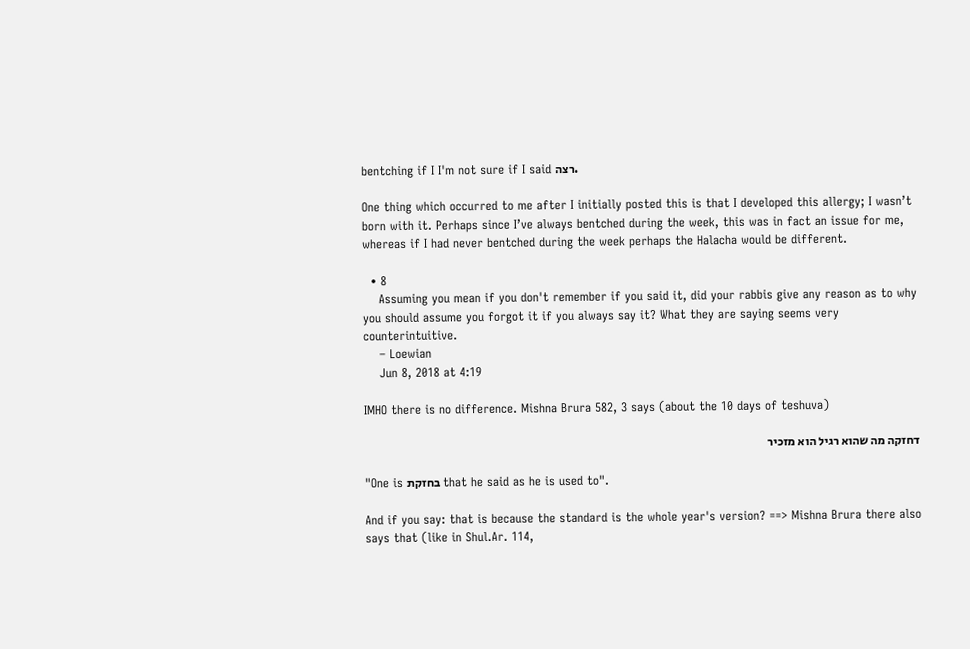bentching if I I'm not sure if I said רצה.

One thing which occurred to me after I initially posted this is that I developed this allergy; I wasn’t born with it. Perhaps since I’ve always bentched during the week, this was in fact an issue for me, whereas if I had never bentched during the week perhaps the Halacha would be different.

  • 8
    Assuming you mean if you don't remember if you said it, did your rabbis give any reason as to why you should assume you forgot it if you always say it? What they are saying seems very counterintuitive.
    – Loewian
    Jun 8, 2018 at 4:19

IMHO there is no difference. Mishna Brura 582, 3 says (about the 10 days of teshuva)

דחזקה מה שהוא רגיל הוא מזכיר

"One is בחזקת that he said as he is used to".

And if you say: that is because the standard is the whole year's version? ==> Mishna Brura there also says that (like in Shul.Ar. 114,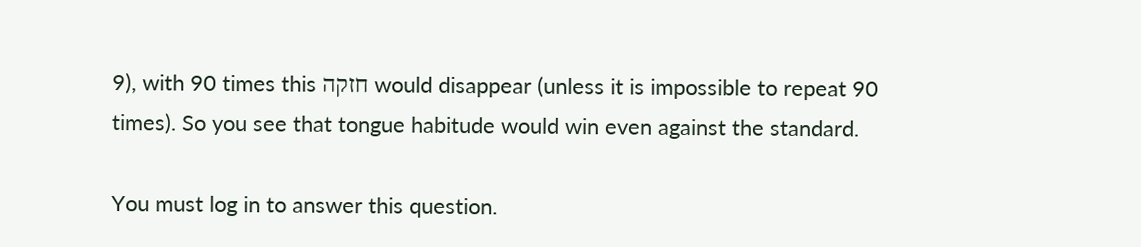9), with 90 times this חזקה would disappear (unless it is impossible to repeat 90 times). So you see that tongue habitude would win even against the standard.

You must log in to answer this question.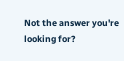Not the answer you're looking for?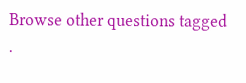Browse other questions tagged .